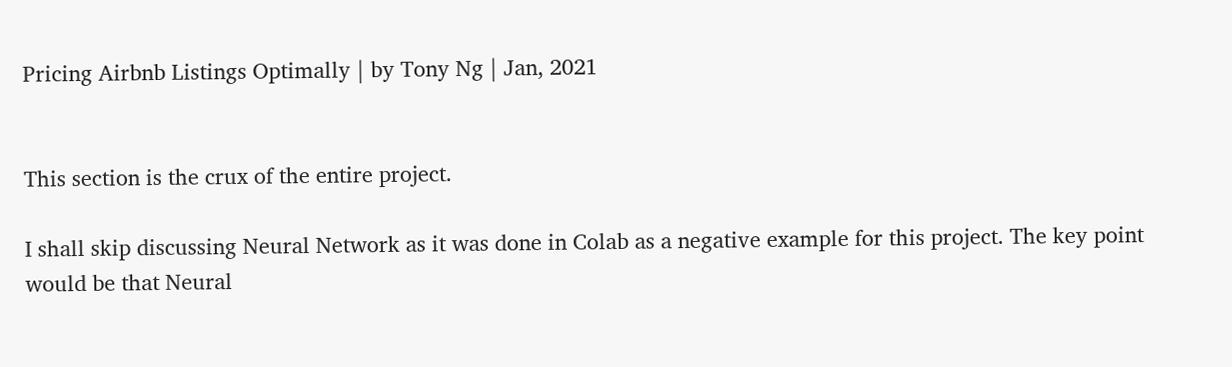Pricing Airbnb Listings Optimally | by Tony Ng | Jan, 2021


This section is the crux of the entire project.

I shall skip discussing Neural Network as it was done in Colab as a negative example for this project. The key point would be that Neural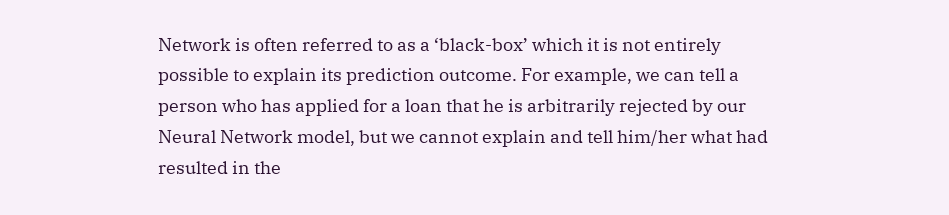Network is often referred to as a ‘black-box’ which it is not entirely possible to explain its prediction outcome. For example, we can tell a person who has applied for a loan that he is arbitrarily rejected by our Neural Network model, but we cannot explain and tell him/her what had resulted in the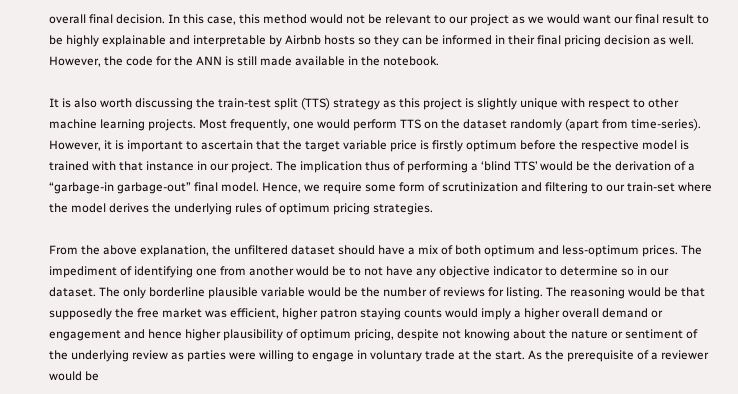overall final decision. In this case, this method would not be relevant to our project as we would want our final result to be highly explainable and interpretable by Airbnb hosts so they can be informed in their final pricing decision as well. However, the code for the ANN is still made available in the notebook.

It is also worth discussing the train-test split (TTS) strategy as this project is slightly unique with respect to other machine learning projects. Most frequently, one would perform TTS on the dataset randomly (apart from time-series). However, it is important to ascertain that the target variable price is firstly optimum before the respective model is trained with that instance in our project. The implication thus of performing a ‘blind TTS’ would be the derivation of a “garbage-in garbage-out” final model. Hence, we require some form of scrutinization and filtering to our train-set where the model derives the underlying rules of optimum pricing strategies.

From the above explanation, the unfiltered dataset should have a mix of both optimum and less-optimum prices. The impediment of identifying one from another would be to not have any objective indicator to determine so in our dataset. The only borderline plausible variable would be the number of reviews for listing. The reasoning would be that supposedly the free market was efficient, higher patron staying counts would imply a higher overall demand or engagement and hence higher plausibility of optimum pricing, despite not knowing about the nature or sentiment of the underlying review as parties were willing to engage in voluntary trade at the start. As the prerequisite of a reviewer would be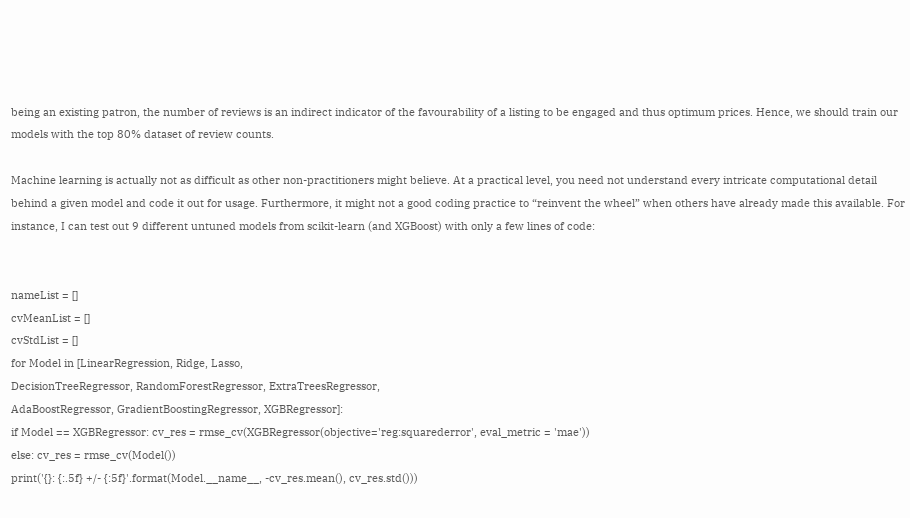being an existing patron, the number of reviews is an indirect indicator of the favourability of a listing to be engaged and thus optimum prices. Hence, we should train our models with the top 80% dataset of review counts.

Machine learning is actually not as difficult as other non-practitioners might believe. At a practical level, you need not understand every intricate computational detail behind a given model and code it out for usage. Furthermore, it might not a good coding practice to “reinvent the wheel” when others have already made this available. For instance, I can test out 9 different untuned models from scikit-learn (and XGBoost) with only a few lines of code:


nameList = []
cvMeanList = []
cvStdList = []
for Model in [LinearRegression, Ridge, Lasso,
DecisionTreeRegressor, RandomForestRegressor, ExtraTreesRegressor,
AdaBoostRegressor, GradientBoostingRegressor, XGBRegressor]:
if Model == XGBRegressor: cv_res = rmse_cv(XGBRegressor(objective='reg:squarederror', eval_metric = 'mae'))
else: cv_res = rmse_cv(Model())
print('{}: {:.5f} +/- {:5f}'.format(Model.__name__, -cv_res.mean(), cv_res.std()))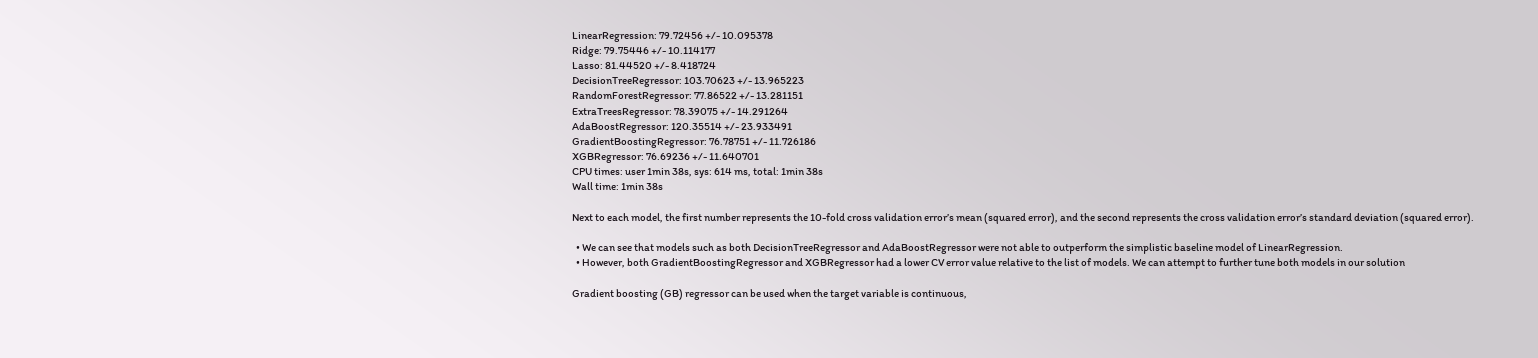LinearRegression: 79.72456 +/- 10.095378
Ridge: 79.75446 +/- 10.114177
Lasso: 81.44520 +/- 8.418724
DecisionTreeRegressor: 103.70623 +/- 13.965223
RandomForestRegressor: 77.86522 +/- 13.281151
ExtraTreesRegressor: 78.39075 +/- 14.291264
AdaBoostRegressor: 120.35514 +/- 23.933491
GradientBoostingRegressor: 76.78751 +/- 11.726186
XGBRegressor: 76.69236 +/- 11.640701
CPU times: user 1min 38s, sys: 614 ms, total: 1min 38s
Wall time: 1min 38s

Next to each model, the first number represents the 10-fold cross validation error’s mean (squared error), and the second represents the cross validation error’s standard deviation (squared error).

  • We can see that models such as both DecisionTreeRegressor and AdaBoostRegressor were not able to outperform the simplistic baseline model of LinearRegression.
  • However, both GradientBoostingRegressor and XGBRegressor had a lower CV error value relative to the list of models. We can attempt to further tune both models in our solution

Gradient boosting (GB) regressor can be used when the target variable is continuous,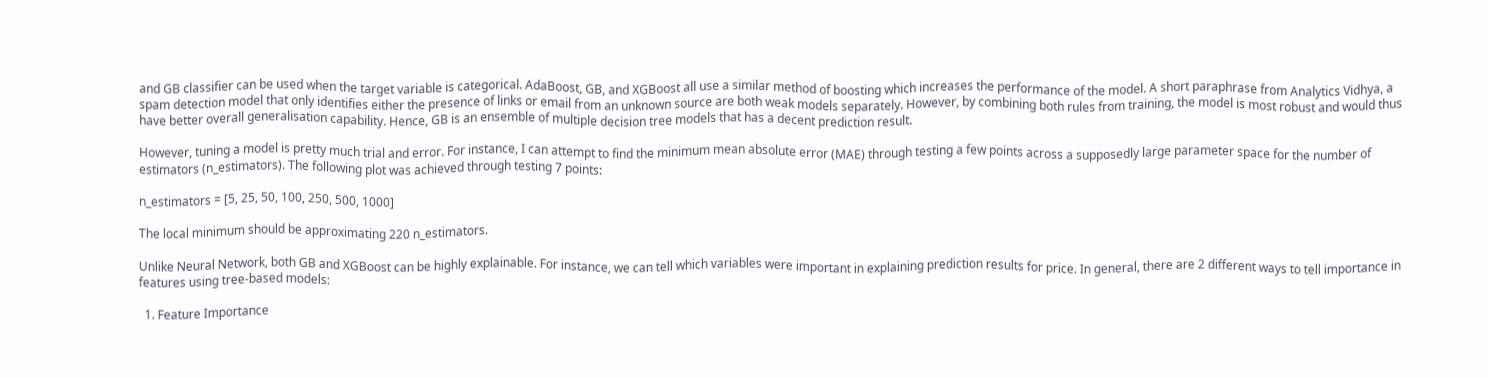and GB classifier can be used when the target variable is categorical. AdaBoost, GB, and XGBoost all use a similar method of boosting which increases the performance of the model. A short paraphrase from Analytics Vidhya, a spam detection model that only identifies either the presence of links or email from an unknown source are both weak models separately. However, by combining both rules from training, the model is most robust and would thus have better overall generalisation capability. Hence, GB is an ensemble of multiple decision tree models that has a decent prediction result.

However, tuning a model is pretty much trial and error. For instance, I can attempt to find the minimum mean absolute error (MAE) through testing a few points across a supposedly large parameter space for the number of estimators (n_estimators). The following plot was achieved through testing 7 points:

n_estimators = [5, 25, 50, 100, 250, 500, 1000]

The local minimum should be approximating 220 n_estimators.

Unlike Neural Network, both GB and XGBoost can be highly explainable. For instance, we can tell which variables were important in explaining prediction results for price. In general, there are 2 different ways to tell importance in features using tree-based models:

  1. Feature Importance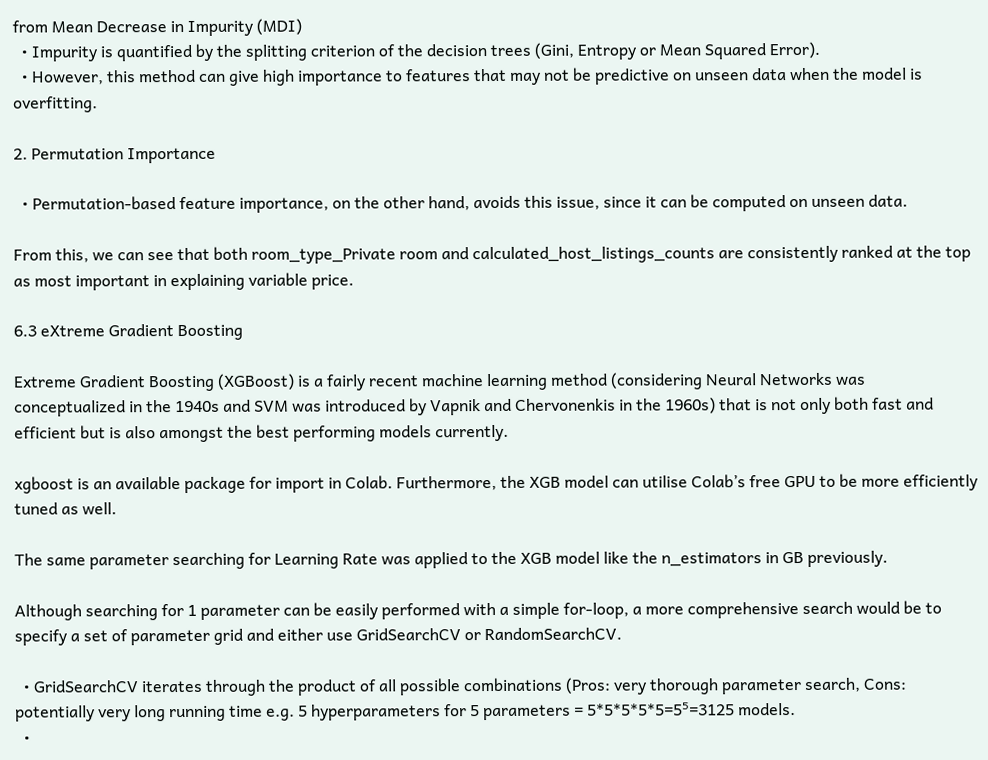from Mean Decrease in Impurity (MDI)
  • Impurity is quantified by the splitting criterion of the decision trees (Gini, Entropy or Mean Squared Error).
  • However, this method can give high importance to features that may not be predictive on unseen data when the model is overfitting.

2. Permutation Importance

  • Permutation-based feature importance, on the other hand, avoids this issue, since it can be computed on unseen data.

From this, we can see that both room_type_Private room and calculated_host_listings_counts are consistently ranked at the top as most important in explaining variable price.

6.3 eXtreme Gradient Boosting

Extreme Gradient Boosting (XGBoost) is a fairly recent machine learning method (considering Neural Networks was conceptualized in the 1940s and SVM was introduced by Vapnik and Chervonenkis in the 1960s) that is not only both fast and efficient but is also amongst the best performing models currently.

xgboost is an available package for import in Colab. Furthermore, the XGB model can utilise Colab’s free GPU to be more efficiently tuned as well.

The same parameter searching for Learning Rate was applied to the XGB model like the n_estimators in GB previously.

Although searching for 1 parameter can be easily performed with a simple for-loop, a more comprehensive search would be to specify a set of parameter grid and either use GridSearchCV or RandomSearchCV.

  • GridSearchCV iterates through the product of all possible combinations (Pros: very thorough parameter search, Cons: potentially very long running time e.g. 5 hyperparameters for 5 parameters = 5*5*5*5*5=5⁵=3125 models.
  •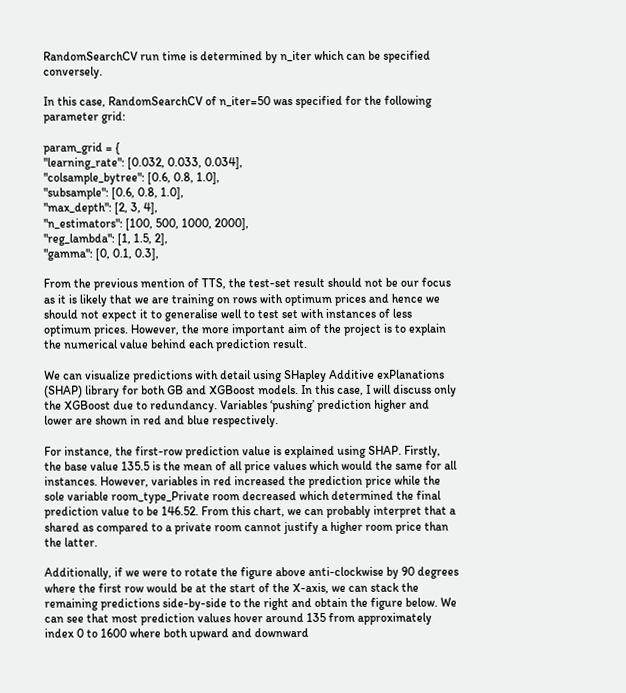RandomSearchCV run time is determined by n_iter which can be specified conversely.

In this case, RandomSearchCV of n_iter=50 was specified for the following parameter grid:

param_grid = {
"learning_rate": [0.032, 0.033, 0.034],
"colsample_bytree": [0.6, 0.8, 1.0],
"subsample": [0.6, 0.8, 1.0],
"max_depth": [2, 3, 4],
"n_estimators": [100, 500, 1000, 2000],
"reg_lambda": [1, 1.5, 2],
"gamma": [0, 0.1, 0.3],

From the previous mention of TTS, the test-set result should not be our focus as it is likely that we are training on rows with optimum prices and hence we should not expect it to generalise well to test set with instances of less optimum prices. However, the more important aim of the project is to explain the numerical value behind each prediction result.

We can visualize predictions with detail using SHapley Additive exPlanations (SHAP) library for both GB and XGBoost models. In this case, I will discuss only the XGBoost due to redundancy. Variables ‘pushing’ prediction higher and lower are shown in red and blue respectively.

For instance, the first-row prediction value is explained using SHAP. Firstly, the base value 135.5 is the mean of all price values which would the same for all instances. However, variables in red increased the prediction price while the sole variable room_type_Private room decreased which determined the final prediction value to be 146.52. From this chart, we can probably interpret that a shared as compared to a private room cannot justify a higher room price than the latter.

Additionally, if we were to rotate the figure above anti-clockwise by 90 degrees where the first row would be at the start of the X-axis, we can stack the remaining predictions side-by-side to the right and obtain the figure below. We can see that most prediction values hover around 135 from approximately index 0 to 1600 where both upward and downward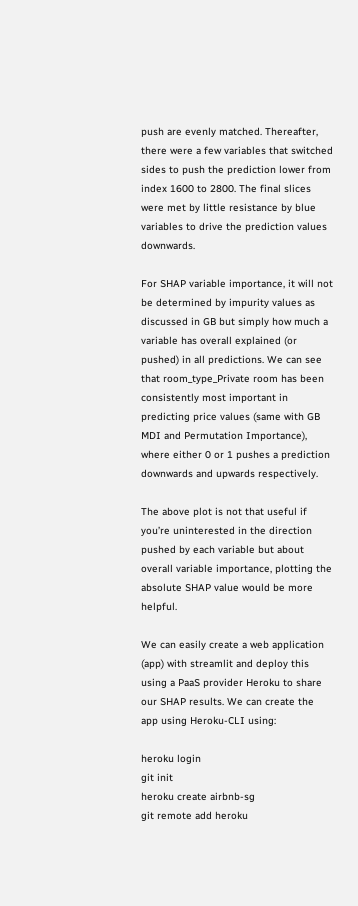push are evenly matched. Thereafter, there were a few variables that switched sides to push the prediction lower from index 1600 to 2800. The final slices were met by little resistance by blue variables to drive the prediction values downwards.

For SHAP variable importance, it will not be determined by impurity values as discussed in GB but simply how much a variable has overall explained (or pushed) in all predictions. We can see that room_type_Private room has been consistently most important in predicting price values (same with GB MDI and Permutation Importance), where either 0 or 1 pushes a prediction downwards and upwards respectively.

The above plot is not that useful if you’re uninterested in the direction pushed by each variable but about overall variable importance, plotting the absolute SHAP value would be more helpful.

We can easily create a web application (app) with streamlit and deploy this using a PaaS provider Heroku to share our SHAP results. We can create the app using Heroku-CLI using:

heroku login
git init
heroku create airbnb-sg
git remote add heroku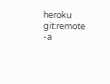heroku git:remote -a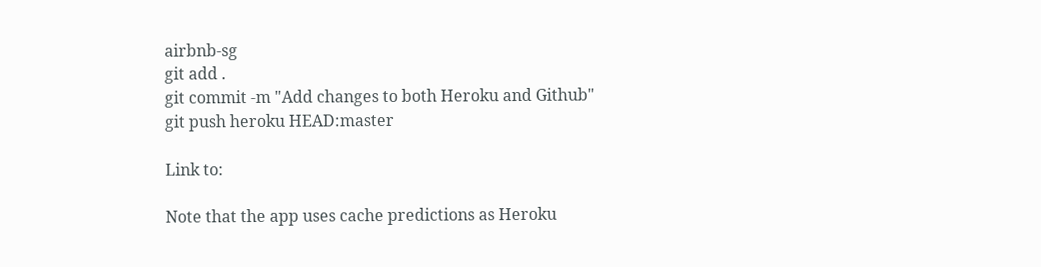airbnb-sg
git add .
git commit -m "Add changes to both Heroku and Github"
git push heroku HEAD:master

Link to:

Note that the app uses cache predictions as Heroku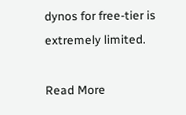dynos for free-tier is extremely limited.

Read More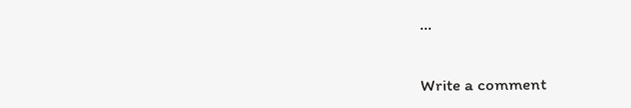…


Write a comment